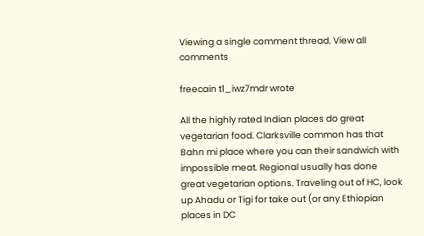Viewing a single comment thread. View all comments

freecain t1_iwz7mdr wrote

All the highly rated Indian places do great vegetarian food. Clarksville common has that Bahn mi place where you can their sandwich with impossible meat. Regional usually has done great vegetarian options. Traveling out of HC, look up Ahadu or Tigi for take out (or any Ethiopian places in DC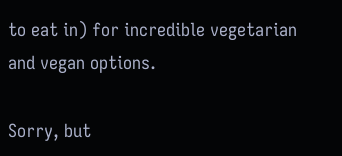to eat in) for incredible vegetarian and vegan options.

Sorry, but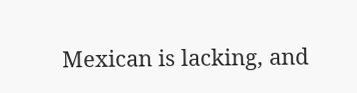Mexican is lacking, and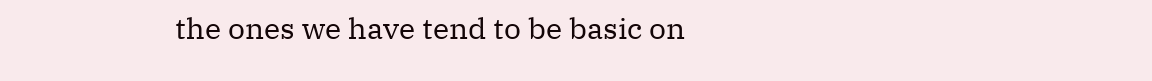the ones we have tend to be basic on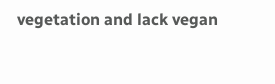vegetation and lack vegan